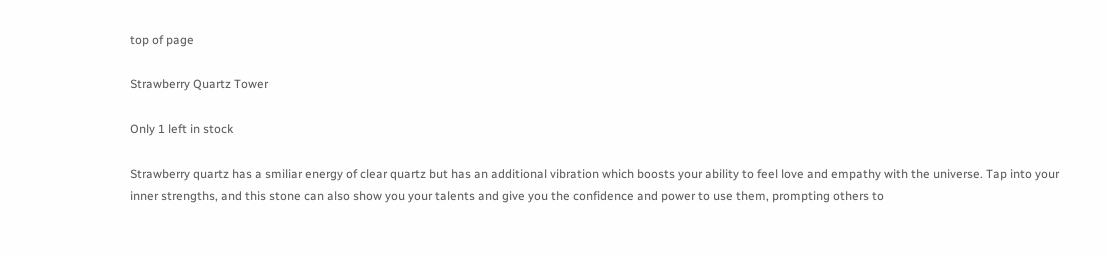top of page

Strawberry Quartz Tower

Only 1 left in stock

Strawberry quartz has a smiliar energy of clear quartz but has an additional vibration which boosts your ability to feel love and empathy with the universe. Tap into your inner strengths, and this stone can also show you your talents and give you the confidence and power to use them, prompting others to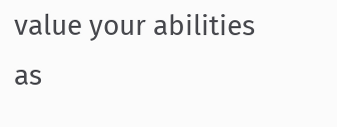value your abilities as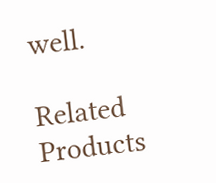well.

Related Products